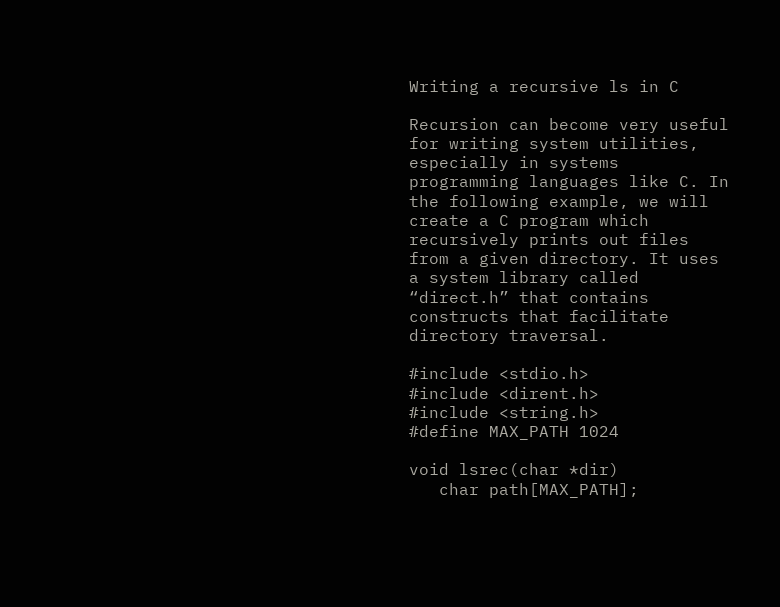Writing a recursive ls in C

Recursion can become very useful for writing system utilities, especially in systems programming languages like C. In the following example, we will create a C program which recursively prints out files from a given directory. It uses a system library called “direct.h” that contains constructs that facilitate directory traversal.

#include <stdio.h>
#include <dirent.h>
#include <string.h>
#define MAX_PATH 1024

void lsrec(char *dir)
   char path[MAX_PATH];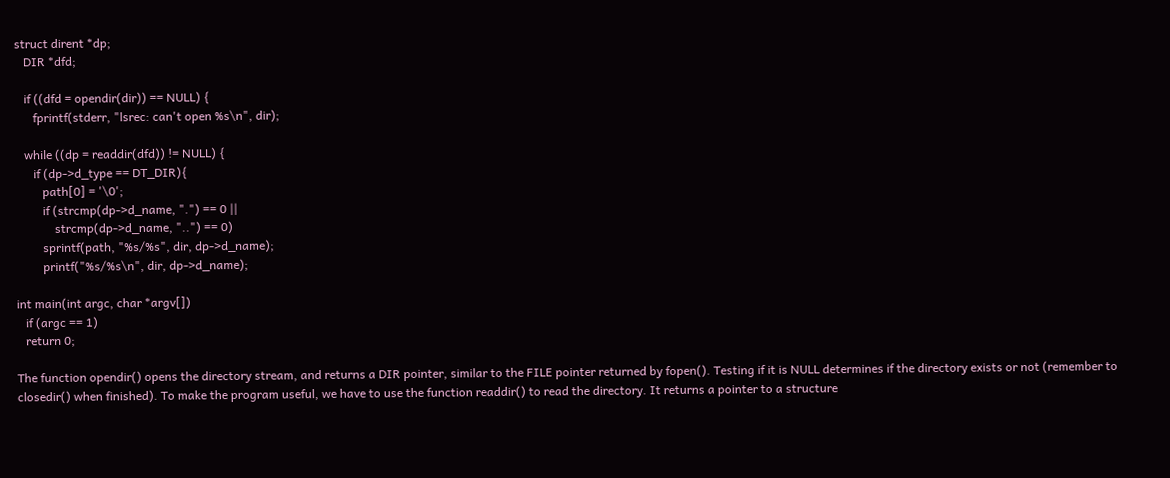struct dirent *dp;
   DIR *dfd;

   if ((dfd = opendir(dir)) == NULL) {
      fprintf(stderr, "lsrec: can't open %s\n", dir);

   while ((dp = readdir(dfd)) != NULL) {
      if (dp->d_type == DT_DIR){
         path[0] = '\0';
         if (strcmp(dp->d_name, ".") == 0 ||
             strcmp(dp->d_name, "..") == 0)
         sprintf(path, "%s/%s", dir, dp->d_name);
         printf("%s/%s\n", dir, dp->d_name);

int main(int argc, char *argv[])
   if (argc == 1)
   return 0;

The function opendir() opens the directory stream, and returns a DIR pointer, similar to the FILE pointer returned by fopen(). Testing if it is NULL determines if the directory exists or not (remember to closedir() when finished). To make the program useful, we have to use the function readdir() to read the directory. It returns a pointer to a structure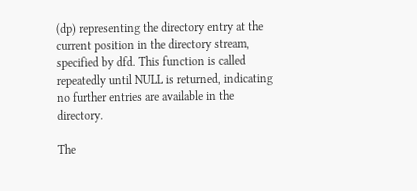(dp) representing the directory entry at the current position in the directory stream, specified by dfd. This function is called repeatedly until NULL is returned, indicating no further entries are available in the directory.

The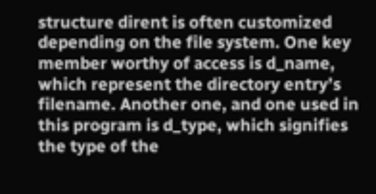structure dirent is often customized depending on the file system. One key member worthy of access is d_name, which represent the directory entry’s filename. Another one, and one used in this program is d_type, which signifies the type of the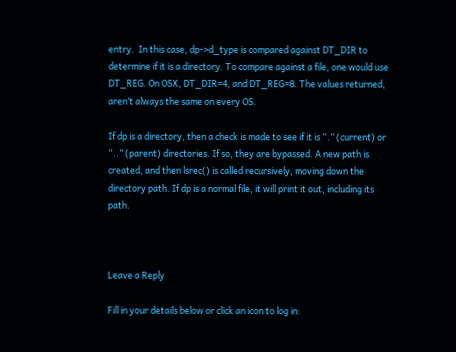entry.  In this case, dp->d_type is compared against DT_DIR to determine if it is a directory. To compare against a file, one would use DT_REG. On OSX, DT_DIR=4, and DT_REG=8. The values returned, aren’t always the same on every OS.

If dp is a directory, then a check is made to see if it is “.” (current) or “..” (parent) directories. If so, they are bypassed. A new path is created, and then lsrec() is called recursively, moving down the directory path. If dp is a normal file, it will print it out, including its path.



Leave a Reply

Fill in your details below or click an icon to log in: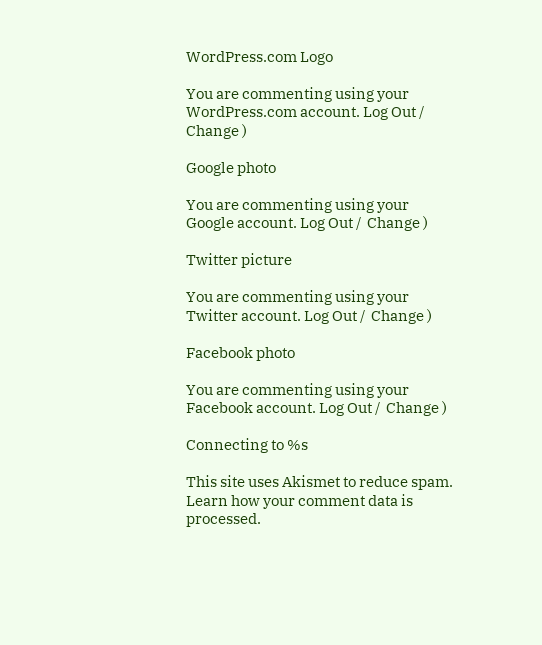WordPress.com Logo

You are commenting using your WordPress.com account. Log Out /  Change )

Google photo

You are commenting using your Google account. Log Out /  Change )

Twitter picture

You are commenting using your Twitter account. Log Out /  Change )

Facebook photo

You are commenting using your Facebook account. Log Out /  Change )

Connecting to %s

This site uses Akismet to reduce spam. Learn how your comment data is processed.